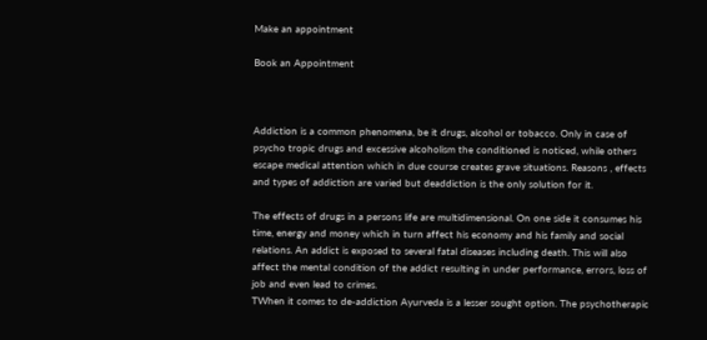Make an appointment

Book an Appointment



Addiction is a common phenomena, be it drugs, alcohol or tobacco. Only in case of psycho tropic drugs and excessive alcoholism the conditioned is noticed, while others escape medical attention which in due course creates grave situations. Reasons , effects and types of addiction are varied but deaddiction is the only solution for it.

The effects of drugs in a persons life are multidimensional. On one side it consumes his time, energy and money which in turn affect his economy and his family and social relations. An addict is exposed to several fatal diseases including death. This will also affect the mental condition of the addict resulting in under performance, errors, loss of job and even lead to crimes.
TWhen it comes to de-addiction Ayurveda is a lesser sought option. The psychotherapic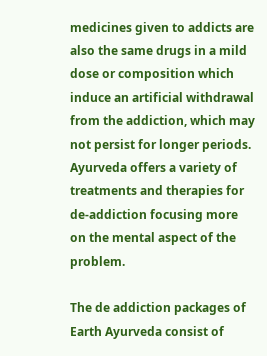medicines given to addicts are also the same drugs in a mild dose or composition which induce an artificial withdrawal from the addiction, which may not persist for longer periods. Ayurveda offers a variety of treatments and therapies for de-addiction focusing more on the mental aspect of the problem.

The de addiction packages of Earth Ayurveda consist of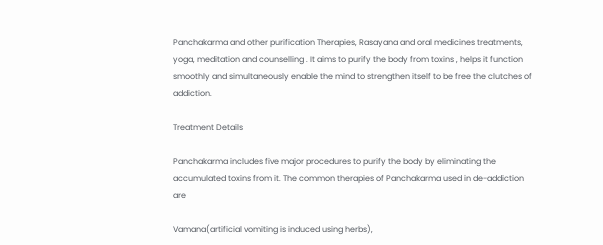Panchakarma and other purification Therapies, Rasayana and oral medicines treatments, yoga, meditation and counselling . It aims to purify the body from toxins , helps it function smoothly and simultaneously enable the mind to strengthen itself to be free the clutches of addiction.

Treatment Details

Panchakarma includes five major procedures to purify the body by eliminating the accumulated toxins from it. The common therapies of Panchakarma used in de-addiction are

Vamana(artificial vomiting is induced using herbs),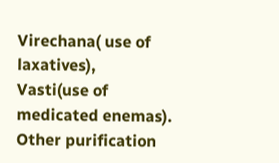Virechana( use of laxatives),
Vasti(use of medicated enemas).
Other purification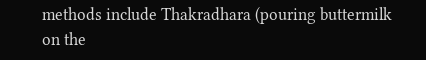methods include Thakradhara (pouring buttermilk on the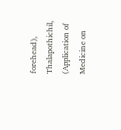forehead), Thalapothichil, (Application of Medicine on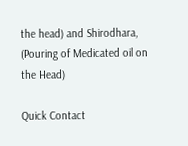the head) and Shirodhara, (Pouring of Medicated oil on the Head)

Quick Contact